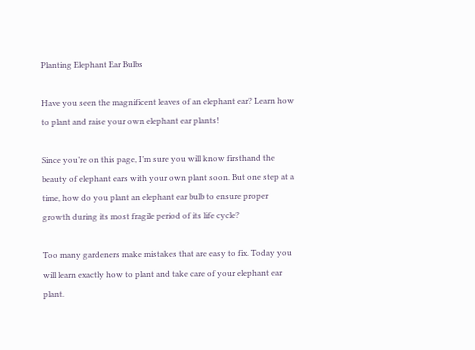Planting Elephant Ear Bulbs

Have you seen the magnificent leaves of an elephant ear? Learn how to plant and raise your own elephant ear plants!

Since you’re on this page, I’m sure you will know firsthand the beauty of elephant ears with your own plant soon. But one step at a time, how do you plant an elephant ear bulb to ensure proper growth during its most fragile period of its life cycle?

Too many gardeners make mistakes that are easy to fix. Today you will learn exactly how to plant and take care of your elephant ear plant.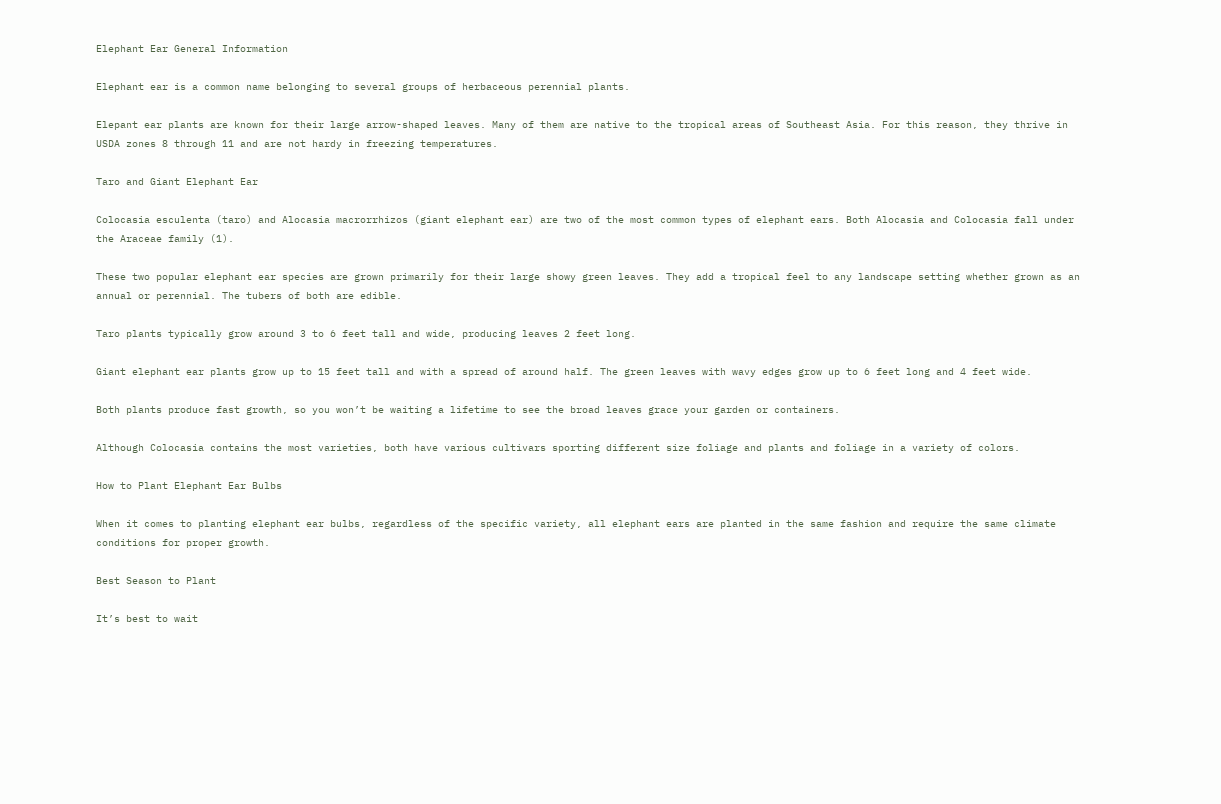Elephant Ear General Information

Elephant ear is a common name belonging to several groups of herbaceous perennial plants.

Elepant ear plants are known for their large arrow-shaped leaves. Many of them are native to the tropical areas of Southeast Asia. For this reason, they thrive in USDA zones 8 through 11 and are not hardy in freezing temperatures.

Taro and Giant Elephant Ear

Colocasia esculenta (taro) and Alocasia macrorrhizos (giant elephant ear) are two of the most common types of elephant ears. Both Alocasia and Colocasia fall under the Araceae family (1).

These two popular elephant ear species are grown primarily for their large showy green leaves. They add a tropical feel to any landscape setting whether grown as an annual or perennial. The tubers of both are edible.

Taro plants typically grow around 3 to 6 feet tall and wide, producing leaves 2 feet long.

Giant elephant ear plants grow up to 15 feet tall and with a spread of around half. The green leaves with wavy edges grow up to 6 feet long and 4 feet wide.

Both plants produce fast growth, so you won’t be waiting a lifetime to see the broad leaves grace your garden or containers.

Although Colocasia contains the most varieties, both have various cultivars sporting different size foliage and plants and foliage in a variety of colors.

How to Plant Elephant Ear Bulbs

When it comes to planting elephant ear bulbs, regardless of the specific variety, all elephant ears are planted in the same fashion and require the same climate conditions for proper growth.

Best Season to Plant

It’s best to wait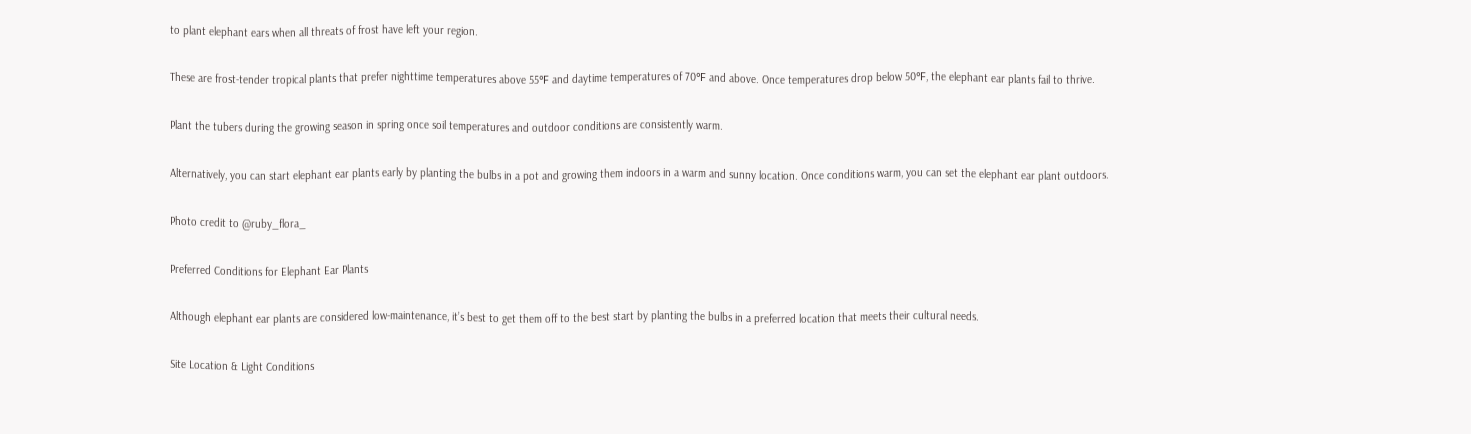to plant elephant ears when all threats of frost have left your region.

These are frost-tender tropical plants that prefer nighttime temperatures above 55℉ and daytime temperatures of 70℉ and above. Once temperatures drop below 50℉, the elephant ear plants fail to thrive.

Plant the tubers during the growing season in spring once soil temperatures and outdoor conditions are consistently warm.

Alternatively, you can start elephant ear plants early by planting the bulbs in a pot and growing them indoors in a warm and sunny location. Once conditions warm, you can set the elephant ear plant outdoors.

Photo credit to @ruby_flora_

Preferred Conditions for Elephant Ear Plants

Although elephant ear plants are considered low-maintenance, it’s best to get them off to the best start by planting the bulbs in a preferred location that meets their cultural needs.

Site Location & Light Conditions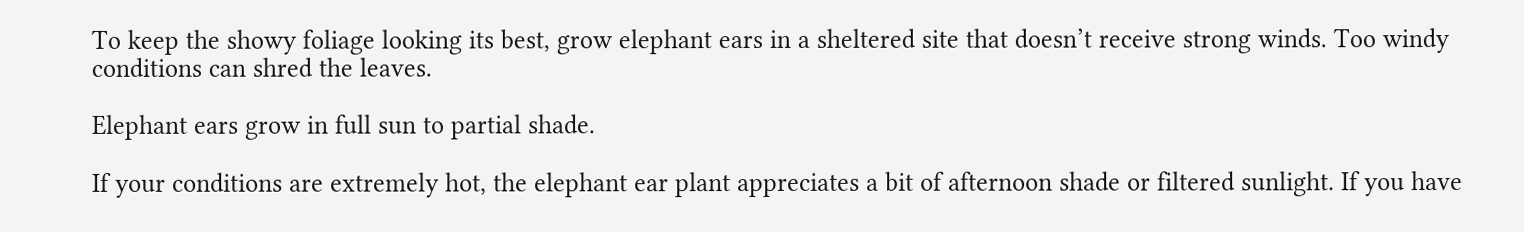To keep the showy foliage looking its best, grow elephant ears in a sheltered site that doesn’t receive strong winds. Too windy conditions can shred the leaves.

Elephant ears grow in full sun to partial shade.

If your conditions are extremely hot, the elephant ear plant appreciates a bit of afternoon shade or filtered sunlight. If you have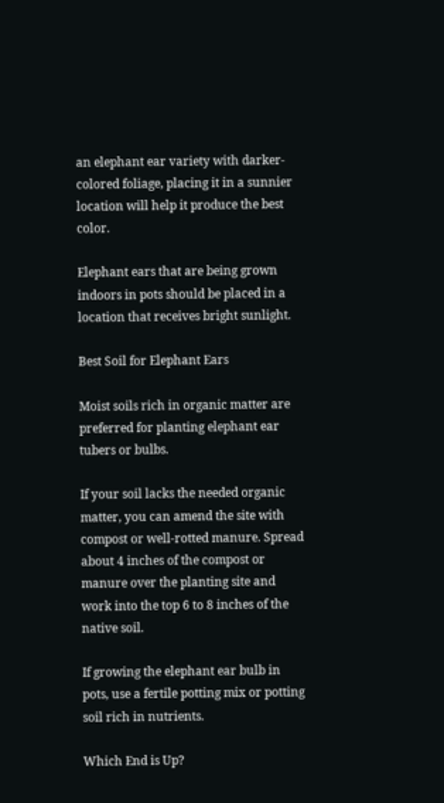an elephant ear variety with darker-colored foliage, placing it in a sunnier location will help it produce the best color.

Elephant ears that are being grown indoors in pots should be placed in a location that receives bright sunlight.

Best Soil for Elephant Ears

Moist soils rich in organic matter are preferred for planting elephant ear tubers or bulbs.

If your soil lacks the needed organic matter, you can amend the site with compost or well-rotted manure. Spread about 4 inches of the compost or manure over the planting site and work into the top 6 to 8 inches of the native soil.

If growing the elephant ear bulb in pots, use a fertile potting mix or potting soil rich in nutrients.

Which End is Up?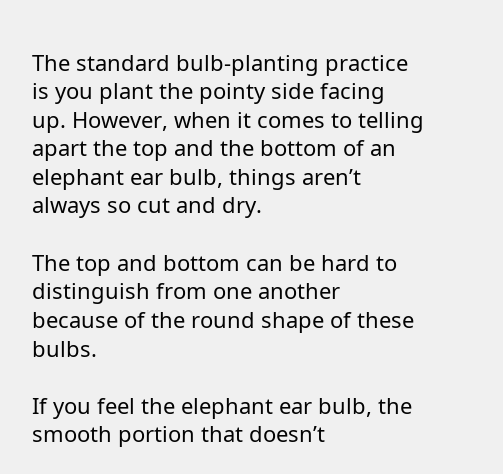The standard bulb-planting practice is you plant the pointy side facing up. However, when it comes to telling apart the top and the bottom of an elephant ear bulb, things aren’t always so cut and dry.

The top and bottom can be hard to distinguish from one another because of the round shape of these bulbs.

If you feel the elephant ear bulb, the smooth portion that doesn’t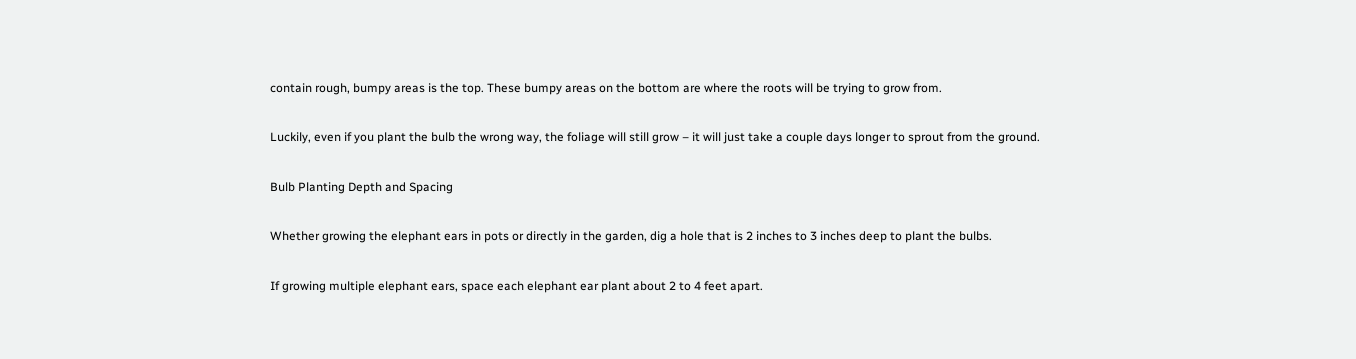contain rough, bumpy areas is the top. These bumpy areas on the bottom are where the roots will be trying to grow from.

Luckily, even if you plant the bulb the wrong way, the foliage will still grow – it will just take a couple days longer to sprout from the ground.

Bulb Planting Depth and Spacing

Whether growing the elephant ears in pots or directly in the garden, dig a hole that is 2 inches to 3 inches deep to plant the bulbs.

If growing multiple elephant ears, space each elephant ear plant about 2 to 4 feet apart.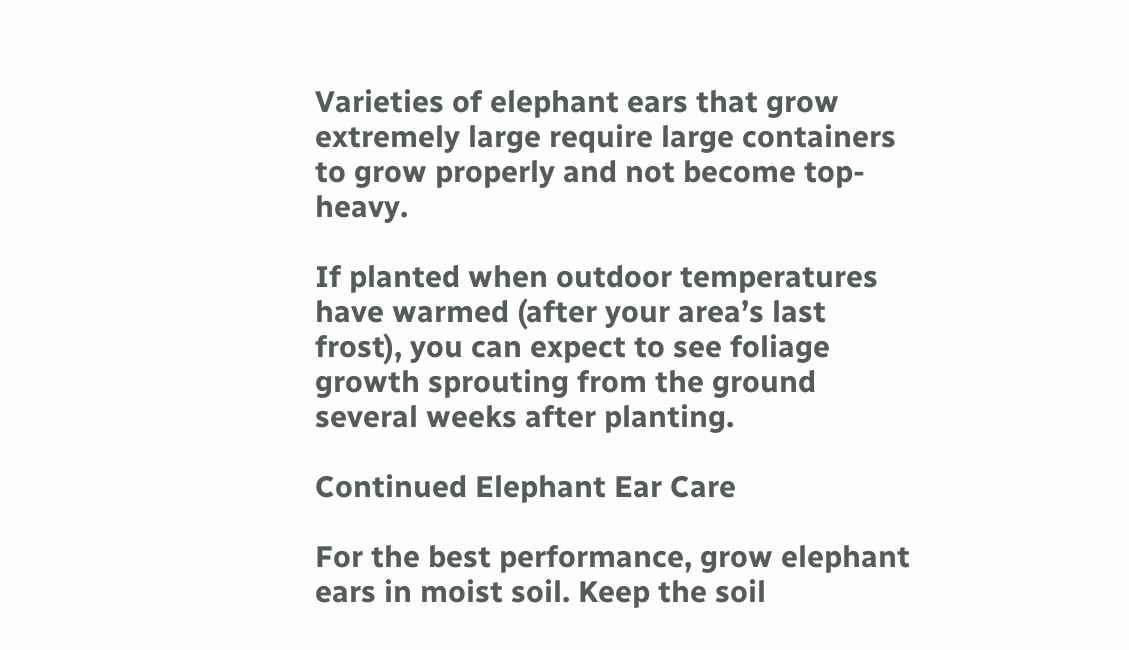Varieties of elephant ears that grow extremely large require large containers to grow properly and not become top-heavy.

If planted when outdoor temperatures have warmed (after your area’s last frost), you can expect to see foliage growth sprouting from the ground several weeks after planting.

Continued Elephant Ear Care

For the best performance, grow elephant ears in moist soil. Keep the soil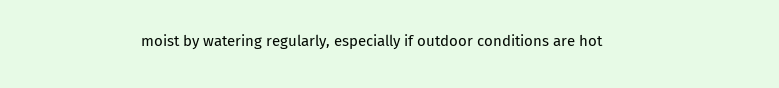moist by watering regularly, especially if outdoor conditions are hot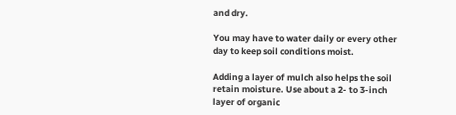and dry.

You may have to water daily or every other day to keep soil conditions moist.

Adding a layer of mulch also helps the soil retain moisture. Use about a 2- to 3-inch layer of organic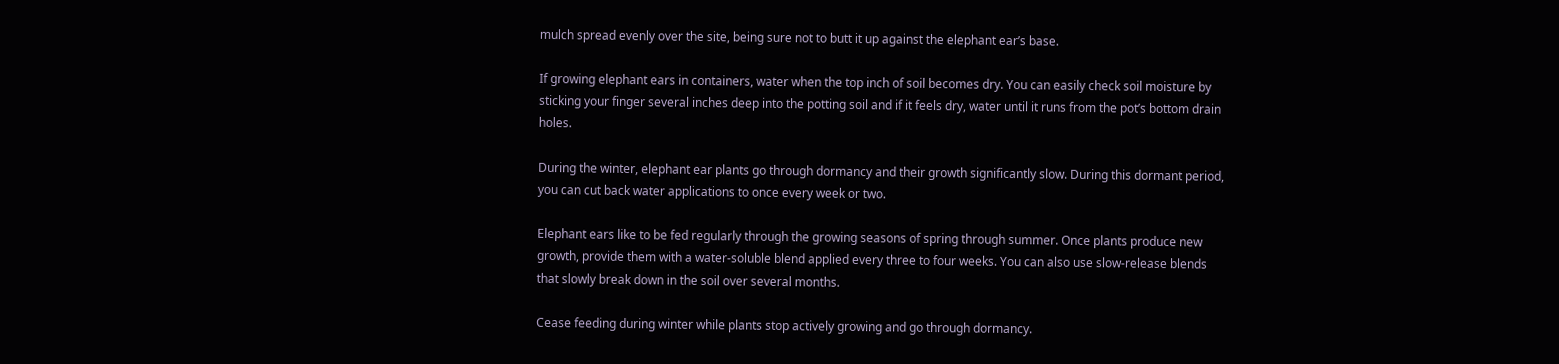mulch spread evenly over the site, being sure not to butt it up against the elephant ear’s base.

If growing elephant ears in containers, water when the top inch of soil becomes dry. You can easily check soil moisture by sticking your finger several inches deep into the potting soil and if it feels dry, water until it runs from the pot’s bottom drain holes.

During the winter, elephant ear plants go through dormancy and their growth significantly slow. During this dormant period, you can cut back water applications to once every week or two.

Elephant ears like to be fed regularly through the growing seasons of spring through summer. Once plants produce new growth, provide them with a water-soluble blend applied every three to four weeks. You can also use slow-release blends that slowly break down in the soil over several months.

Cease feeding during winter while plants stop actively growing and go through dormancy.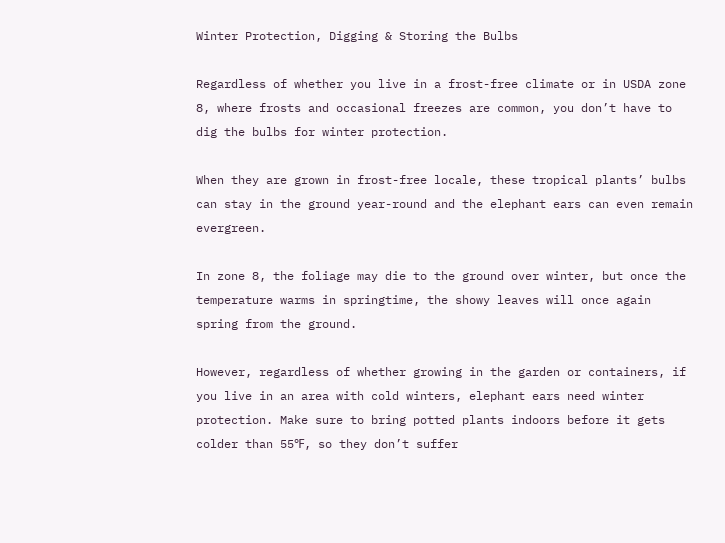Winter Protection, Digging & Storing the Bulbs

Regardless of whether you live in a frost-free climate or in USDA zone 8, where frosts and occasional freezes are common, you don’t have to dig the bulbs for winter protection.

When they are grown in frost-free locale, these tropical plants’ bulbs can stay in the ground year-round and the elephant ears can even remain evergreen.

In zone 8, the foliage may die to the ground over winter, but once the temperature warms in springtime, the showy leaves will once again spring from the ground.

However, regardless of whether growing in the garden or containers, if you live in an area with cold winters, elephant ears need winter protection. Make sure to bring potted plants indoors before it gets colder than 55℉, so they don’t suffer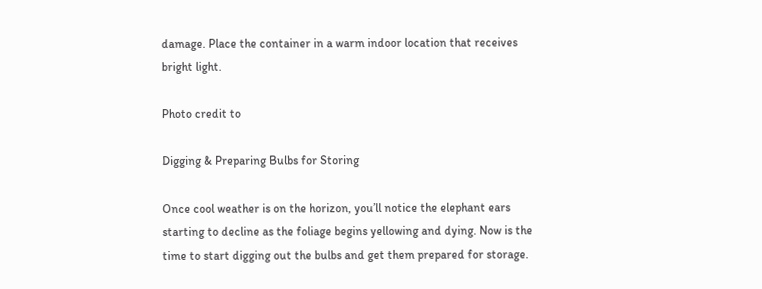damage. Place the container in a warm indoor location that receives bright light.

Photo credit to

Digging & Preparing Bulbs for Storing

Once cool weather is on the horizon, you’ll notice the elephant ears starting to decline as the foliage begins yellowing and dying. Now is the time to start digging out the bulbs and get them prepared for storage.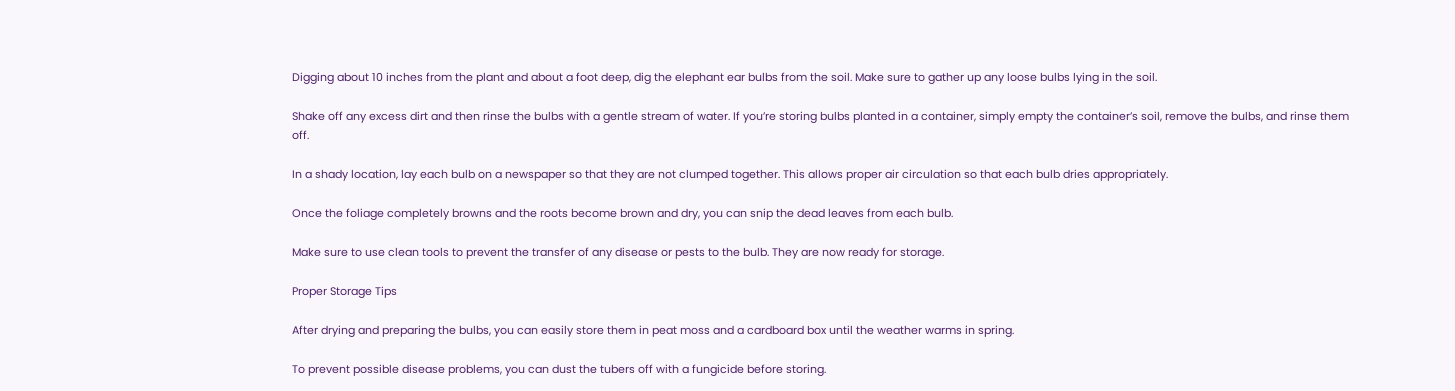Digging about 10 inches from the plant and about a foot deep, dig the elephant ear bulbs from the soil. Make sure to gather up any loose bulbs lying in the soil.

Shake off any excess dirt and then rinse the bulbs with a gentle stream of water. If you’re storing bulbs planted in a container, simply empty the container’s soil, remove the bulbs, and rinse them off.

In a shady location, lay each bulb on a newspaper so that they are not clumped together. This allows proper air circulation so that each bulb dries appropriately.

Once the foliage completely browns and the roots become brown and dry, you can snip the dead leaves from each bulb.

Make sure to use clean tools to prevent the transfer of any disease or pests to the bulb. They are now ready for storage.

Proper Storage Tips

After drying and preparing the bulbs, you can easily store them in peat moss and a cardboard box until the weather warms in spring.

To prevent possible disease problems, you can dust the tubers off with a fungicide before storing.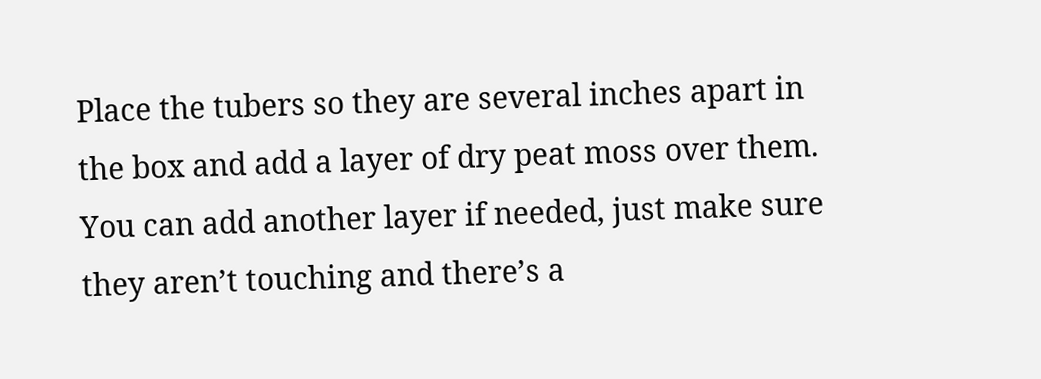Place the tubers so they are several inches apart in the box and add a layer of dry peat moss over them. You can add another layer if needed, just make sure they aren’t touching and there’s a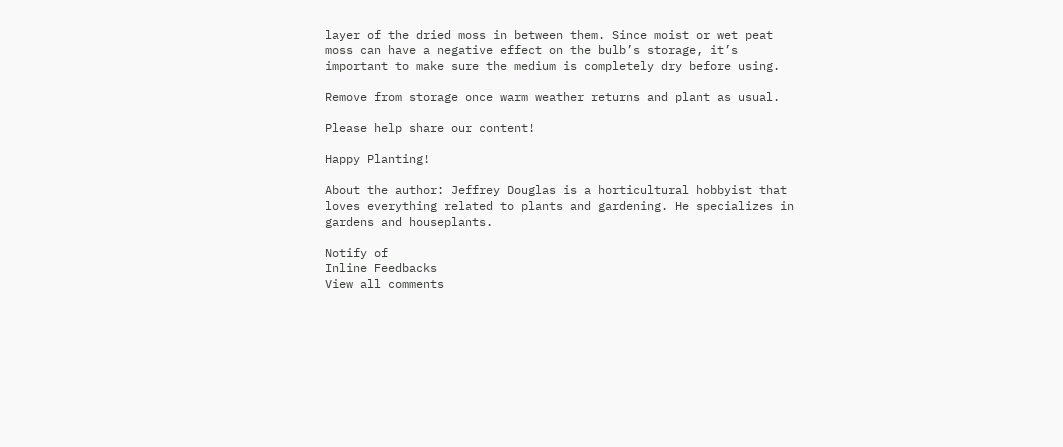layer of the dried moss in between them. Since moist or wet peat moss can have a negative effect on the bulb’s storage, it’s important to make sure the medium is completely dry before using.

Remove from storage once warm weather returns and plant as usual.

Please help share our content!

Happy Planting!

About the author: Jeffrey Douglas is a horticultural hobbyist that loves everything related to plants and gardening. He specializes in gardens and houseplants.

Notify of
Inline Feedbacks
View all comments